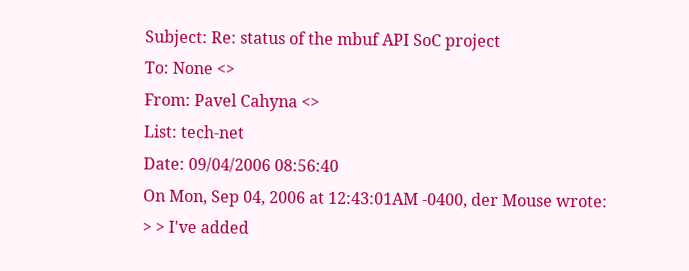Subject: Re: status of the mbuf API SoC project
To: None <>
From: Pavel Cahyna <>
List: tech-net
Date: 09/04/2006 08:56:40
On Mon, Sep 04, 2006 at 12:43:01AM -0400, der Mouse wrote:
> > I've added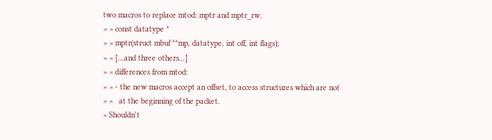two macros to replace mtod: mptr and mptr_rw.
> > const datatype *
> > mptr(struct mbuf **mp, datatype, int off, int flags);
> > [...and three others...]
> > differences from mtod:
> > - the new macros accept an offset, to access structures which are not
> >   at the beginning of the packet.
> Shouldn't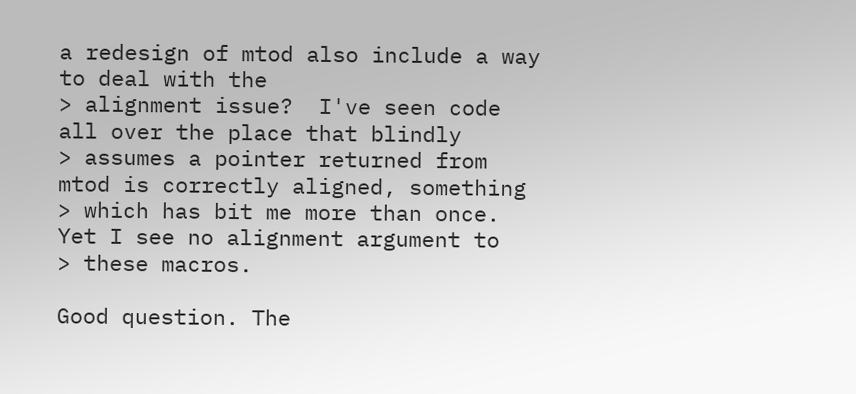a redesign of mtod also include a way to deal with the
> alignment issue?  I've seen code all over the place that blindly
> assumes a pointer returned from mtod is correctly aligned, something
> which has bit me more than once.  Yet I see no alignment argument to
> these macros.

Good question. The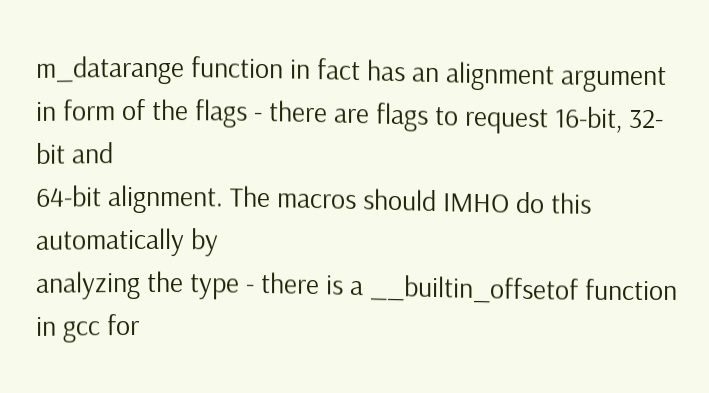m_datarange function in fact has an alignment argument
in form of the flags - there are flags to request 16-bit, 32-bit and
64-bit alignment. The macros should IMHO do this automatically by
analyzing the type - there is a __builtin_offsetof function in gcc for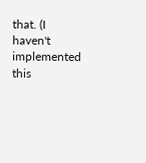that. (I haven't implemented this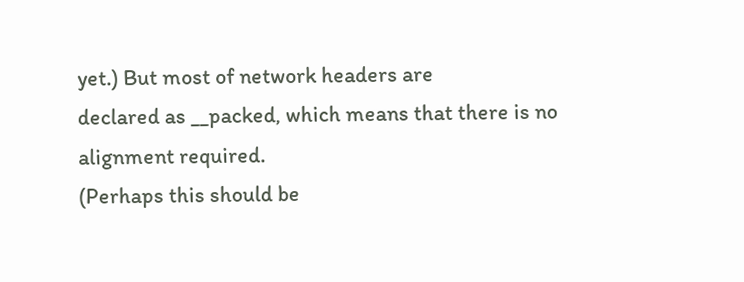yet.) But most of network headers are
declared as __packed, which means that there is no alignment required.
(Perhaps this should be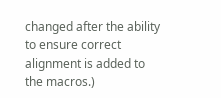changed after the ability to ensure correct
alignment is added to the macros.)